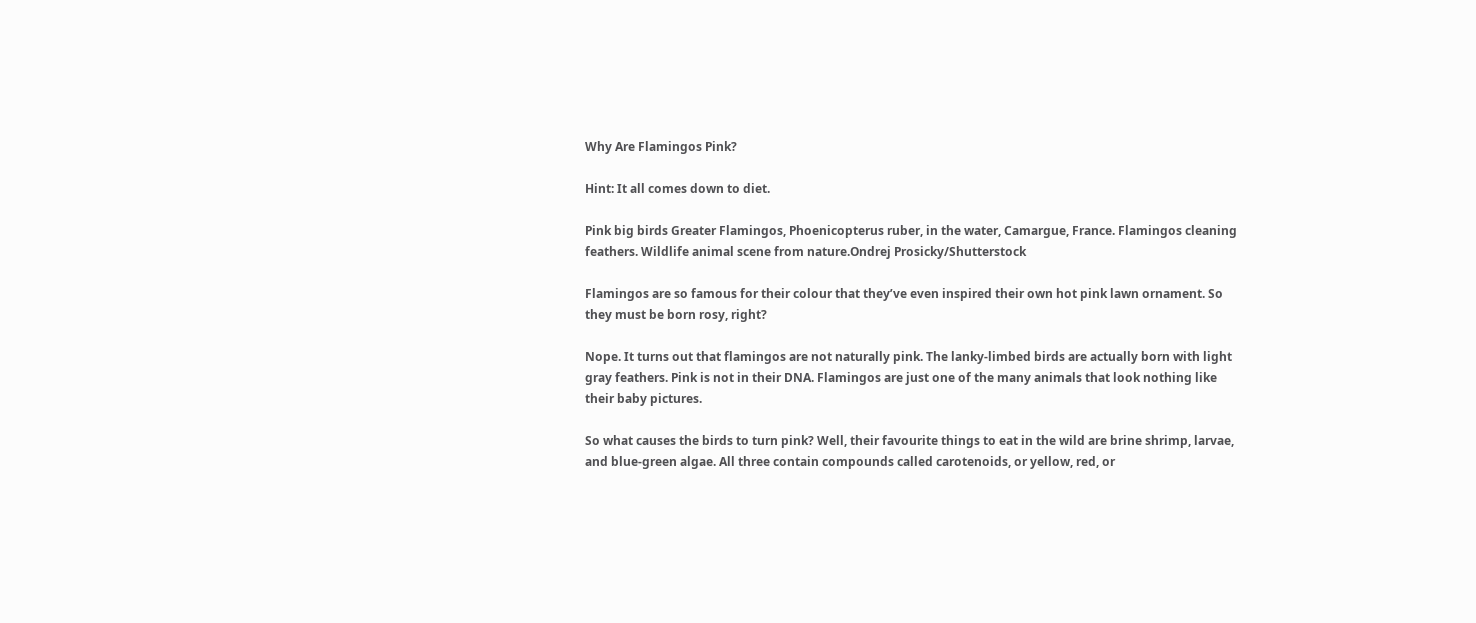Why Are Flamingos Pink?

Hint: It all comes down to diet.

Pink big birds Greater Flamingos, Phoenicopterus ruber, in the water, Camargue, France. Flamingos cleaning feathers. Wildlife animal scene from nature.Ondrej Prosicky/Shutterstock

Flamingos are so famous for their colour that they’ve even inspired their own hot pink lawn ornament. So they must be born rosy, right?

Nope. It turns out that flamingos are not naturally pink. The lanky-limbed birds are actually born with light gray feathers. Pink is not in their DNA. Flamingos are just one of the many animals that look nothing like their baby pictures.

So what causes the birds to turn pink? Well, their favourite things to eat in the wild are brine shrimp, larvae, and blue-green algae. All three contain compounds called carotenoids, or yellow, red, or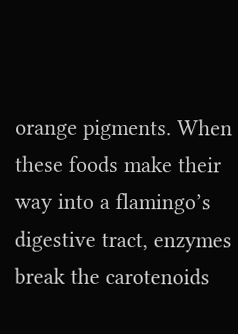orange pigments. When these foods make their way into a flamingo’s digestive tract, enzymes break the carotenoids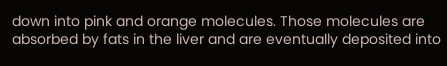down into pink and orange molecules. Those molecules are absorbed by fats in the liver and are eventually deposited into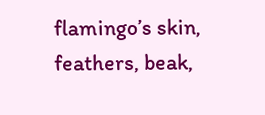flamingo’s skin, feathers, beak,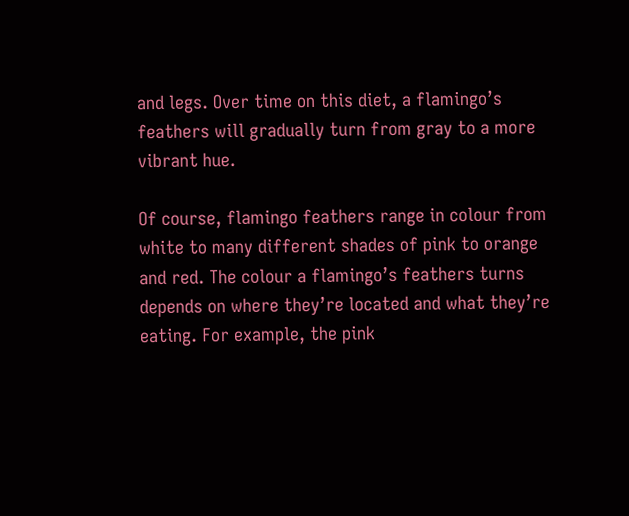and legs. Over time on this diet, a flamingo’s feathers will gradually turn from gray to a more vibrant hue.

Of course, flamingo feathers range in colour from white to many different shades of pink to orange and red. The colour a flamingo’s feathers turns depends on where they’re located and what they’re eating. For example, the pink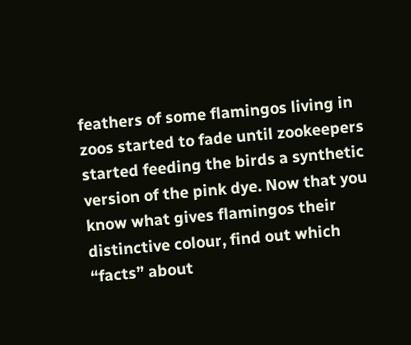feathers of some flamingos living in zoos started to fade until zookeepers started feeding the birds a synthetic version of the pink dye. Now that you know what gives flamingos their distinctive colour, find out which “facts” about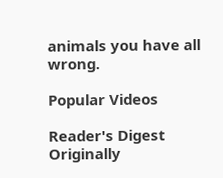animals you have all wrong.

Popular Videos

Reader's Digest
Originally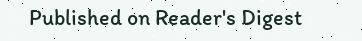Published on Reader's Digest